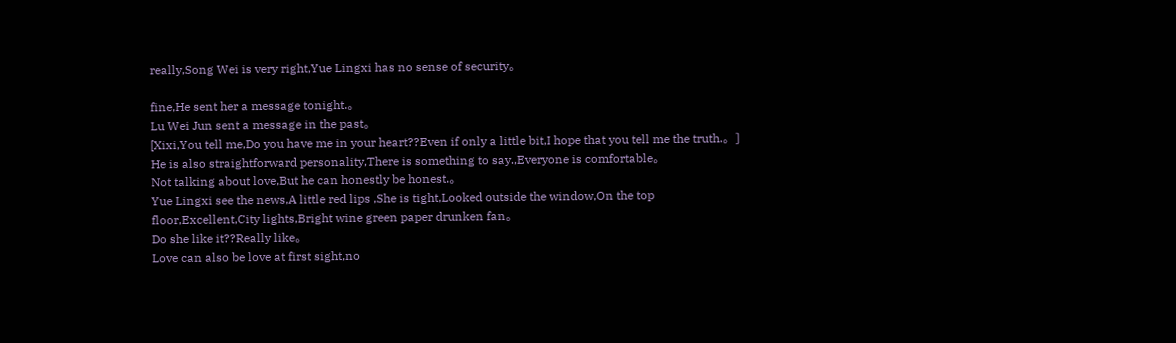really,Song Wei is very right,Yue Lingxi has no sense of security。

fine,He sent her a message tonight.。
Lu Wei Jun sent a message in the past。
[Xixi,You tell me,Do you have me in your heart??Even if only a little bit,I hope that you tell me the truth.。]
He is also straightforward personality,There is something to say.,Everyone is comfortable。
Not talking about love,But he can honestly be honest.。
Yue Lingxi see the news,A little red lips ,She is tight,Looked outside the window,On the top floor,Excellent,City lights,Bright wine green paper drunken fan。
Do she like it??Really like。
Love can also be love at first sight,no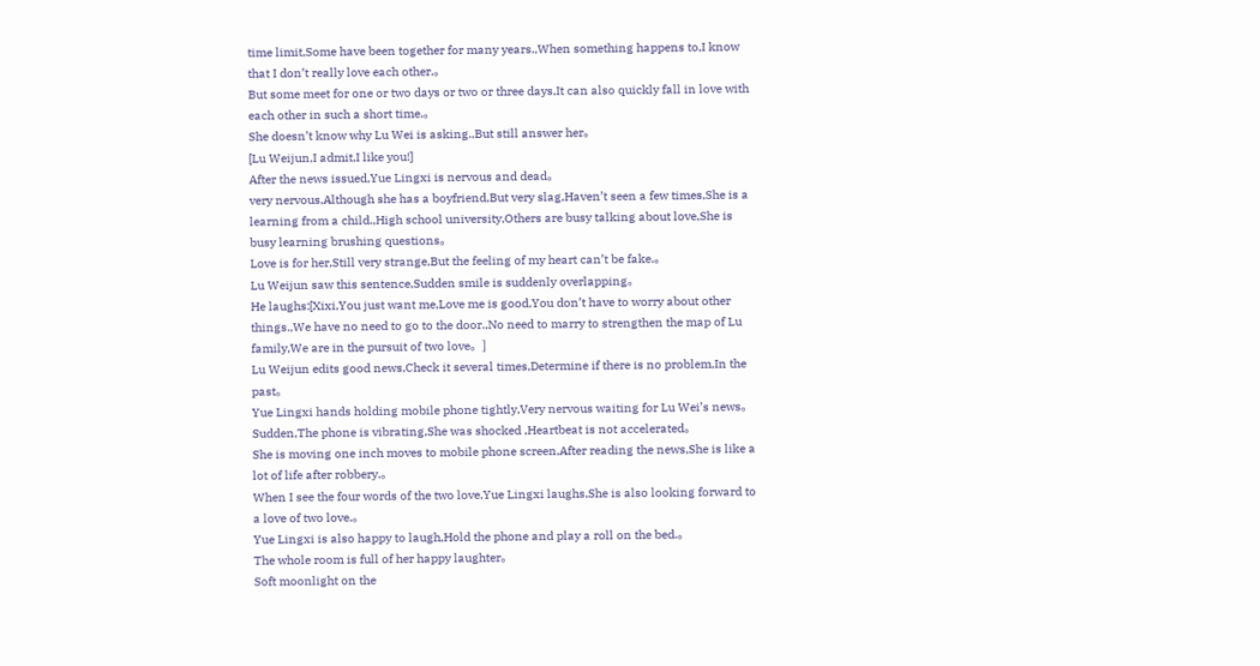time limit,Some have been together for many years.,When something happens to,I know that I don’t really love each other.。
But some meet for one or two days or two or three days,It can also quickly fall in love with each other in such a short time.。
She doesn’t know why Lu Wei is asking.,But still answer her。
[Lu Weijun,I admit,I like you!]
After the news issued,Yue Lingxi is nervous and dead。
very nervous,Although she has a boyfriend,But very slag,Haven’t seen a few times,She is a learning from a child.,High school university,Others are busy talking about love,She is busy learning brushing questions。
Love is for her,Still very strange,But the feeling of my heart can’t be fake.。
Lu Weijun saw this sentence,Sudden smile is suddenly overlapping。
He laughs:[Xixi,You just want me,Love me is good,You don’t have to worry about other things.,We have no need to go to the door.,No need to marry to strengthen the map of Lu family,We are in the pursuit of two love。]
Lu Weijun edits good news,Check it several times,Determine if there is no problem,In the past。
Yue Lingxi hands holding mobile phone tightly,Very nervous waiting for Lu Wei’s news。
Sudden,The phone is vibrating,She was shocked ,Heartbeat is not accelerated。
She is moving one inch moves to mobile phone screen,After reading the news,She is like a lot of life after robbery.。
When I see the four words of the two love,Yue Lingxi laughs,She is also looking forward to a love of two love.。
Yue Lingxi is also happy to laugh,Hold the phone and play a roll on the bed.。
The whole room is full of her happy laughter。
Soft moonlight on the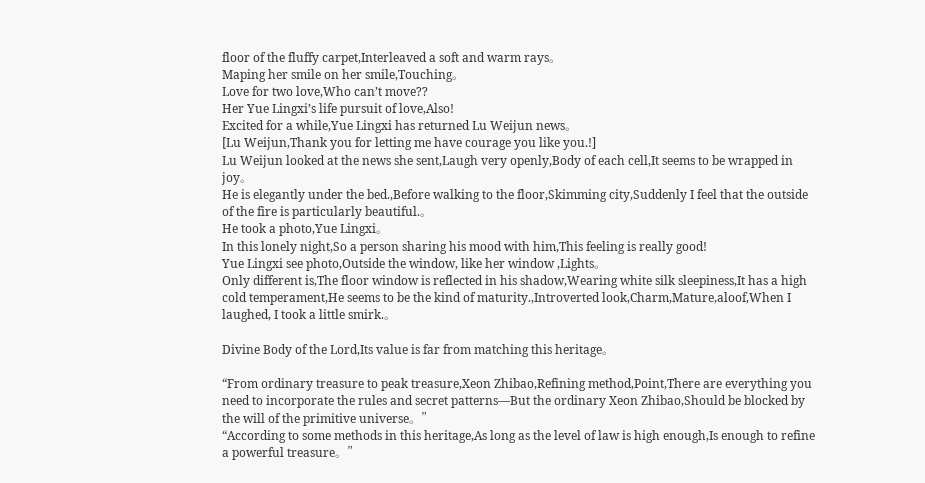floor of the fluffy carpet,Interleaved a soft and warm rays。
Maping her smile on her smile,Touching。
Love for two love,Who can’t move??
Her Yue Lingxi’s life pursuit of love,Also!
Excited for a while,Yue Lingxi has returned Lu Weijun news。
[Lu Weijun,Thank you for letting me have courage you like you.!]
Lu Weijun looked at the news she sent,Laugh very openly,Body of each cell,It seems to be wrapped in joy。
He is elegantly under the bed.,Before walking to the floor,Skimming city,Suddenly I feel that the outside of the fire is particularly beautiful.。
He took a photo,Yue Lingxi。
In this lonely night,So a person sharing his mood with him,This feeling is really good!
Yue Lingxi see photo,Outside the window, like her window ,Lights。
Only different is,The floor window is reflected in his shadow,Wearing white silk sleepiness,It has a high cold temperament,He seems to be the kind of maturity.,Introverted look,Charm,Mature,aloof,When I laughed, I took a little smirk.。

Divine Body of the Lord,Its value is far from matching this heritage。

“From ordinary treasure to peak treasure,Xeon Zhibao,Refining method,Point,There are everything you need to incorporate the rules and secret patterns—But the ordinary Xeon Zhibao,Should be blocked by the will of the primitive universe。”
“According to some methods in this heritage,As long as the level of law is high enough,Is enough to refine a powerful treasure。”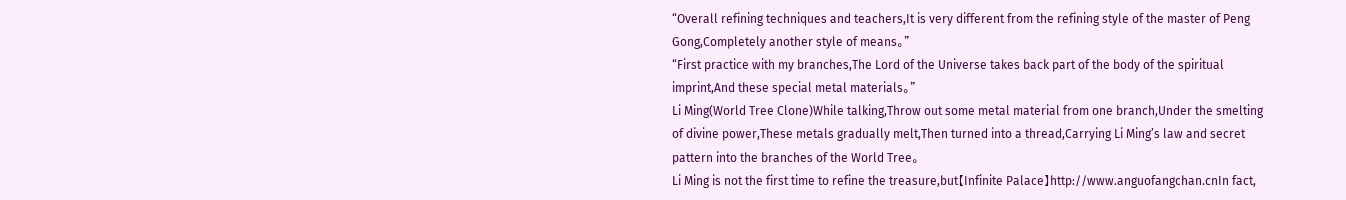“Overall refining techniques and teachers,It is very different from the refining style of the master of Peng Gong,Completely another style of means。”
“First practice with my branches,The Lord of the Universe takes back part of the body of the spiritual imprint,And these special metal materials。”
Li Ming(World Tree Clone)While talking,Throw out some metal material from one branch,Under the smelting of divine power,These metals gradually melt,Then turned into a thread,Carrying Li Ming’s law and secret pattern into the branches of the World Tree。
Li Ming is not the first time to refine the treasure,but【Infinite Palace】http://www.anguofangchan.cnIn fact,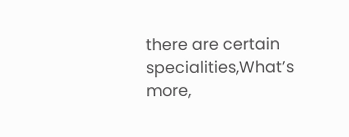there are certain specialities,What’s more,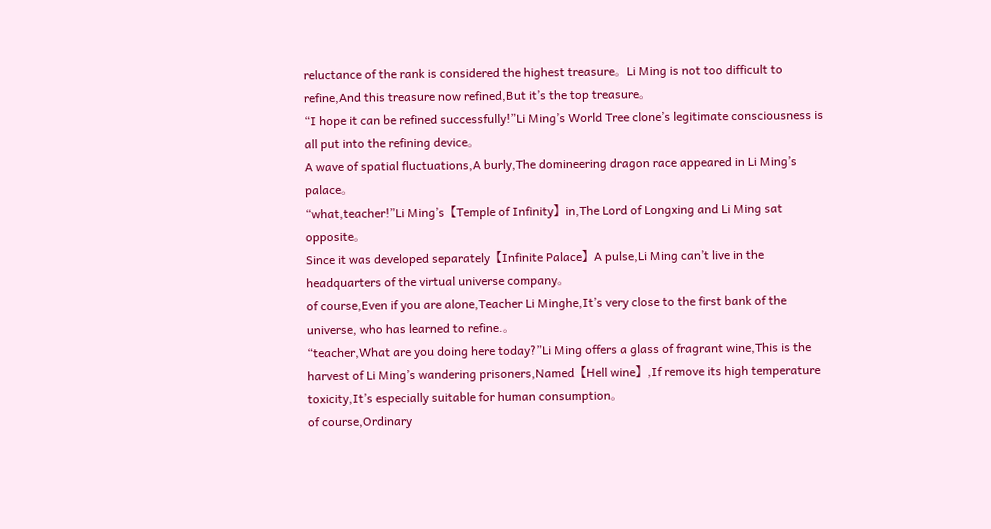reluctance of the rank is considered the highest treasure。Li Ming is not too difficult to refine,And this treasure now refined,But it’s the top treasure。
“I hope it can be refined successfully!”Li Ming’s World Tree clone’s legitimate consciousness is all put into the refining device。
A wave of spatial fluctuations,A burly,The domineering dragon race appeared in Li Ming’s palace。
“what,teacher!”Li Ming’s【Temple of Infinity】in,The Lord of Longxing and Li Ming sat opposite。
Since it was developed separately【Infinite Palace】A pulse,Li Ming can’t live in the headquarters of the virtual universe company。
of course,Even if you are alone,Teacher Li Minghe,It’s very close to the first bank of the universe, who has learned to refine.。
“teacher,What are you doing here today?”Li Ming offers a glass of fragrant wine,This is the harvest of Li Ming’s wandering prisoners,Named【Hell wine】,If remove its high temperature toxicity,It’s especially suitable for human consumption。
of course,Ordinary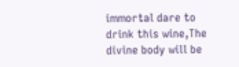immortal dare to drink this wine,The divine body will be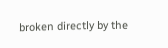broken directly by the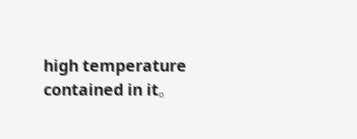high temperature contained in it。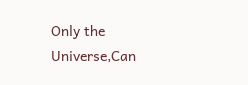Only the Universe,Can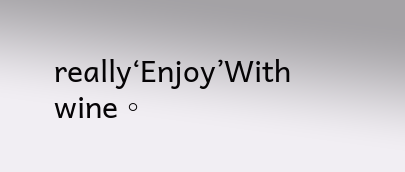really‘Enjoy’With wine。